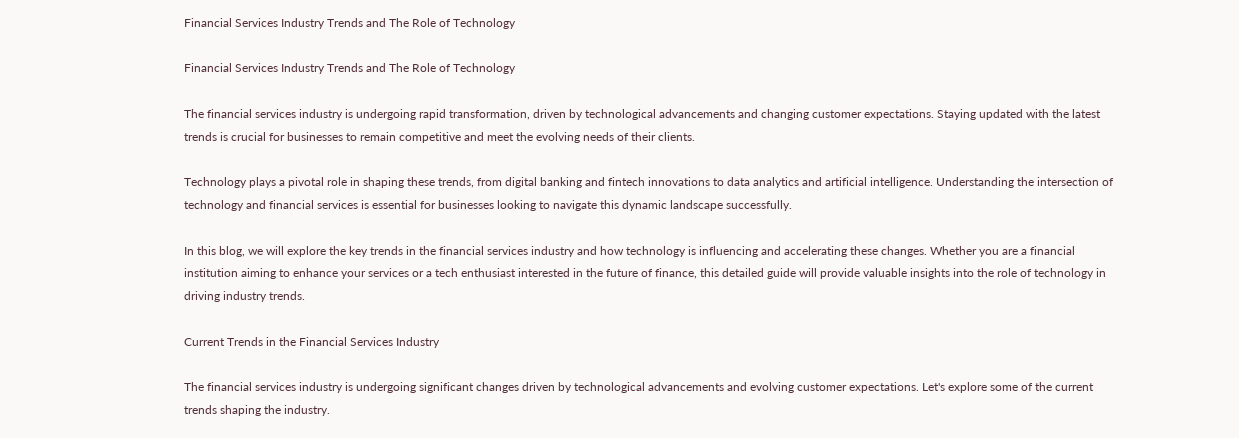Financial Services Industry Trends and The Role of Technology

Financial Services Industry Trends and The Role of Technology

The financial services industry is undergoing rapid transformation, driven by technological advancements and changing customer expectations. Staying updated with the latest trends is crucial for businesses to remain competitive and meet the evolving needs of their clients.

Technology plays a pivotal role in shaping these trends, from digital banking and fintech innovations to data analytics and artificial intelligence. Understanding the intersection of technology and financial services is essential for businesses looking to navigate this dynamic landscape successfully.

In this blog, we will explore the key trends in the financial services industry and how technology is influencing and accelerating these changes. Whether you are a financial institution aiming to enhance your services or a tech enthusiast interested in the future of finance, this detailed guide will provide valuable insights into the role of technology in driving industry trends.

Current Trends in the Financial Services Industry

The financial services industry is undergoing significant changes driven by technological advancements and evolving customer expectations. Let's explore some of the current trends shaping the industry.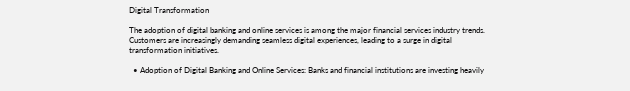Digital Transformation

The adoption of digital banking and online services is among the major financial services industry trends. Customers are increasingly demanding seamless digital experiences, leading to a surge in digital transformation initiatives.

  • Adoption of Digital Banking and Online Services: Banks and financial institutions are investing heavily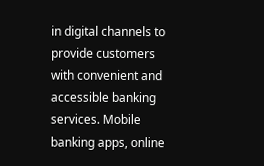in digital channels to provide customers with convenient and accessible banking services. Mobile banking apps, online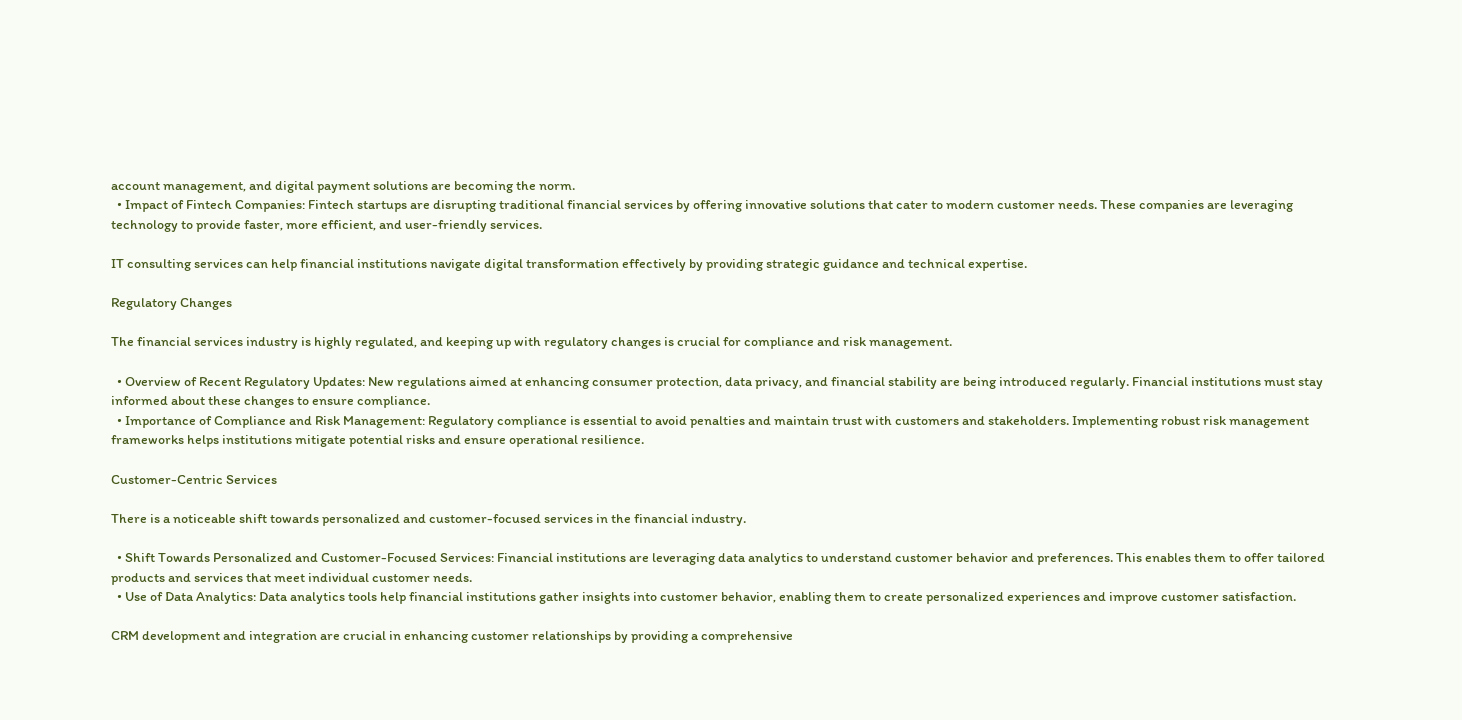account management, and digital payment solutions are becoming the norm.
  • Impact of Fintech Companies: Fintech startups are disrupting traditional financial services by offering innovative solutions that cater to modern customer needs. These companies are leveraging technology to provide faster, more efficient, and user-friendly services.

IT consulting services can help financial institutions navigate digital transformation effectively by providing strategic guidance and technical expertise.

Regulatory Changes

The financial services industry is highly regulated, and keeping up with regulatory changes is crucial for compliance and risk management.

  • Overview of Recent Regulatory Updates: New regulations aimed at enhancing consumer protection, data privacy, and financial stability are being introduced regularly. Financial institutions must stay informed about these changes to ensure compliance.
  • Importance of Compliance and Risk Management: Regulatory compliance is essential to avoid penalties and maintain trust with customers and stakeholders. Implementing robust risk management frameworks helps institutions mitigate potential risks and ensure operational resilience.

Customer-Centric Services

There is a noticeable shift towards personalized and customer-focused services in the financial industry.

  • Shift Towards Personalized and Customer-Focused Services: Financial institutions are leveraging data analytics to understand customer behavior and preferences. This enables them to offer tailored products and services that meet individual customer needs.
  • Use of Data Analytics: Data analytics tools help financial institutions gather insights into customer behavior, enabling them to create personalized experiences and improve customer satisfaction.

CRM development and integration are crucial in enhancing customer relationships by providing a comprehensive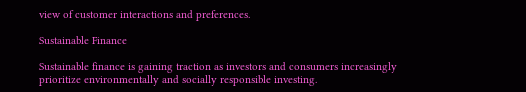view of customer interactions and preferences.

Sustainable Finance

Sustainable finance is gaining traction as investors and consumers increasingly prioritize environmentally and socially responsible investing.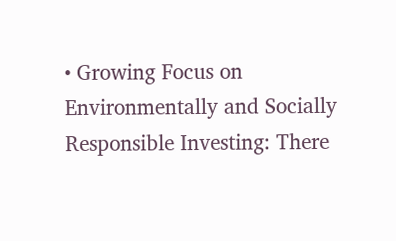• Growing Focus on Environmentally and Socially Responsible Investing: There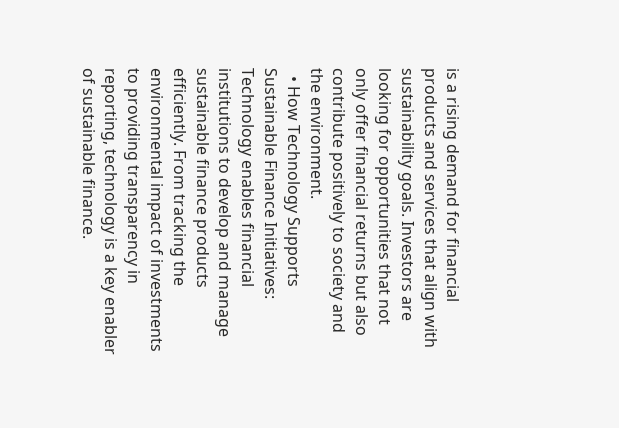is a rising demand for financial products and services that align with sustainability goals. Investors are looking for opportunities that not only offer financial returns but also contribute positively to society and the environment.
  • How Technology Supports Sustainable Finance Initiatives: Technology enables financial institutions to develop and manage sustainable finance products efficiently. From tracking the environmental impact of investments to providing transparency in reporting, technology is a key enabler of sustainable finance.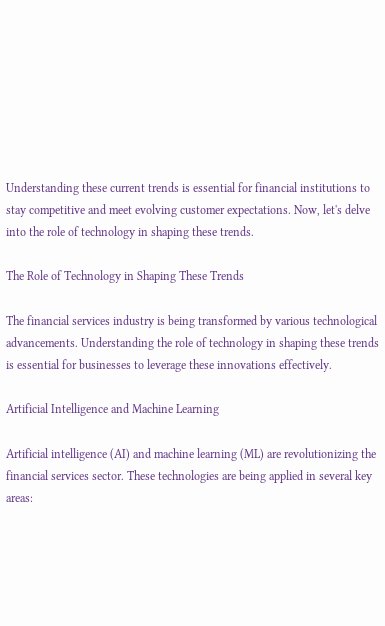Understanding these current trends is essential for financial institutions to stay competitive and meet evolving customer expectations. Now, let's delve into the role of technology in shaping these trends.

The Role of Technology in Shaping These Trends

The financial services industry is being transformed by various technological advancements. Understanding the role of technology in shaping these trends is essential for businesses to leverage these innovations effectively.

Artificial Intelligence and Machine Learning

Artificial intelligence (AI) and machine learning (ML) are revolutionizing the financial services sector. These technologies are being applied in several key areas: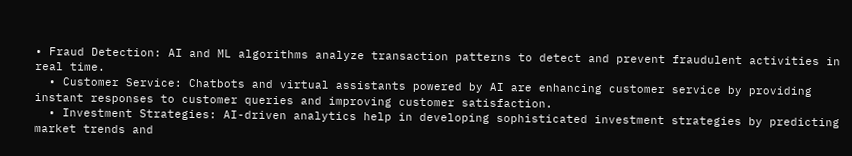• Fraud Detection: AI and ML algorithms analyze transaction patterns to detect and prevent fraudulent activities in real time.
  • Customer Service: Chatbots and virtual assistants powered by AI are enhancing customer service by providing instant responses to customer queries and improving customer satisfaction.
  • Investment Strategies: AI-driven analytics help in developing sophisticated investment strategies by predicting market trends and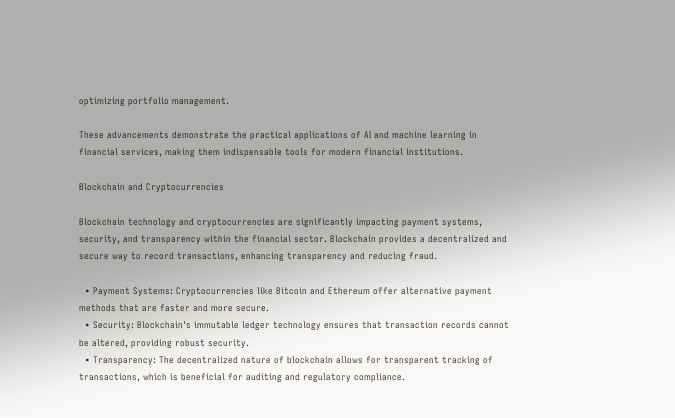optimizing portfolio management.

These advancements demonstrate the practical applications of AI and machine learning in financial services, making them indispensable tools for modern financial institutions.

Blockchain and Cryptocurrencies

Blockchain technology and cryptocurrencies are significantly impacting payment systems, security, and transparency within the financial sector. Blockchain provides a decentralized and secure way to record transactions, enhancing transparency and reducing fraud.

  • Payment Systems: Cryptocurrencies like Bitcoin and Ethereum offer alternative payment methods that are faster and more secure.
  • Security: Blockchain's immutable ledger technology ensures that transaction records cannot be altered, providing robust security.
  • Transparency: The decentralized nature of blockchain allows for transparent tracking of transactions, which is beneficial for auditing and regulatory compliance.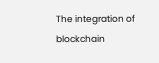The integration of blockchain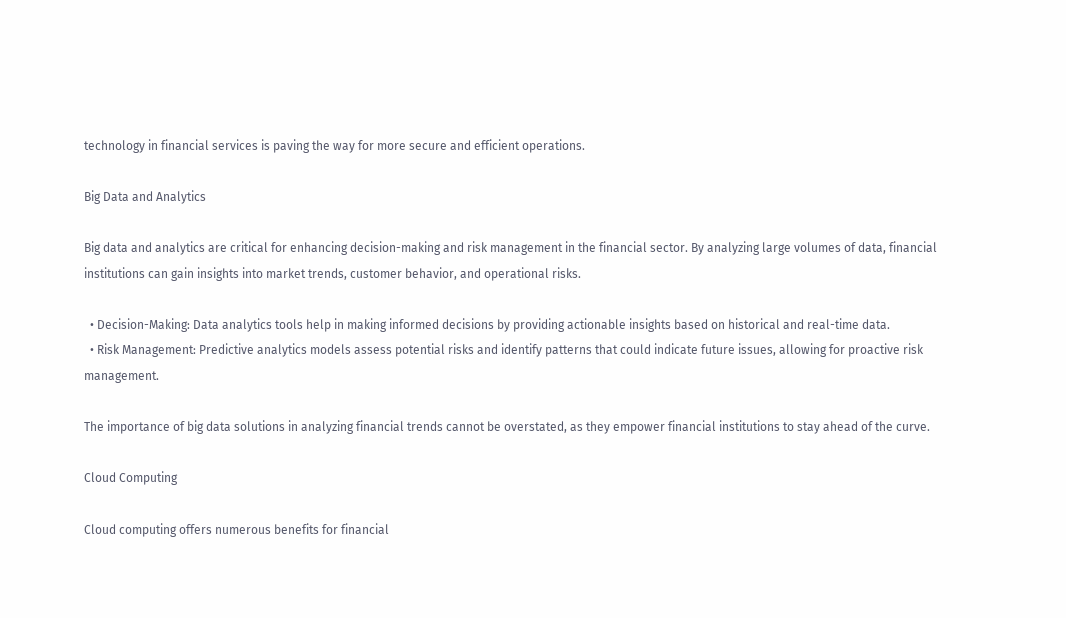technology in financial services is paving the way for more secure and efficient operations.

Big Data and Analytics

Big data and analytics are critical for enhancing decision-making and risk management in the financial sector. By analyzing large volumes of data, financial institutions can gain insights into market trends, customer behavior, and operational risks.

  • Decision-Making: Data analytics tools help in making informed decisions by providing actionable insights based on historical and real-time data.
  • Risk Management: Predictive analytics models assess potential risks and identify patterns that could indicate future issues, allowing for proactive risk management.

The importance of big data solutions in analyzing financial trends cannot be overstated, as they empower financial institutions to stay ahead of the curve.

Cloud Computing

Cloud computing offers numerous benefits for financial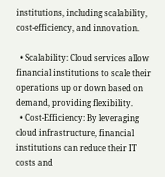institutions, including scalability, cost-efficiency, and innovation.

  • Scalability: Cloud services allow financial institutions to scale their operations up or down based on demand, providing flexibility.
  • Cost-Efficiency: By leveraging cloud infrastructure, financial institutions can reduce their IT costs and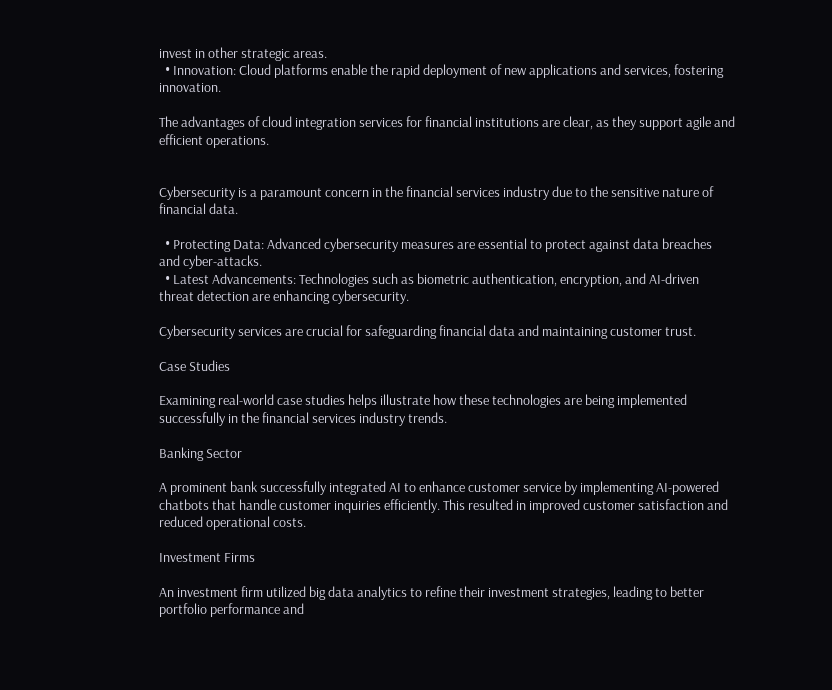invest in other strategic areas.
  • Innovation: Cloud platforms enable the rapid deployment of new applications and services, fostering innovation.

The advantages of cloud integration services for financial institutions are clear, as they support agile and efficient operations.


Cybersecurity is a paramount concern in the financial services industry due to the sensitive nature of financial data.

  • Protecting Data: Advanced cybersecurity measures are essential to protect against data breaches and cyber-attacks.
  • Latest Advancements: Technologies such as biometric authentication, encryption, and AI-driven threat detection are enhancing cybersecurity.

Cybersecurity services are crucial for safeguarding financial data and maintaining customer trust.

Case Studies

Examining real-world case studies helps illustrate how these technologies are being implemented successfully in the financial services industry trends.

Banking Sector

A prominent bank successfully integrated AI to enhance customer service by implementing AI-powered chatbots that handle customer inquiries efficiently. This resulted in improved customer satisfaction and reduced operational costs.

Investment Firms

An investment firm utilized big data analytics to refine their investment strategies, leading to better portfolio performance and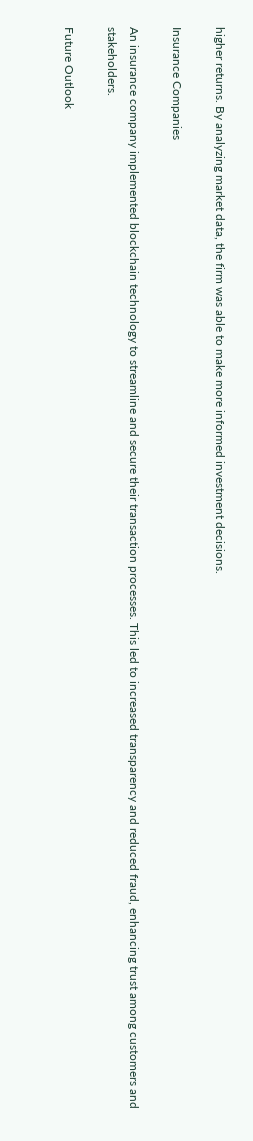higher returns. By analyzing market data, the firm was able to make more informed investment decisions.

Insurance Companies

An insurance company implemented blockchain technology to streamline and secure their transaction processes. This led to increased transparency and reduced fraud, enhancing trust among customers and stakeholders.

Future Outlook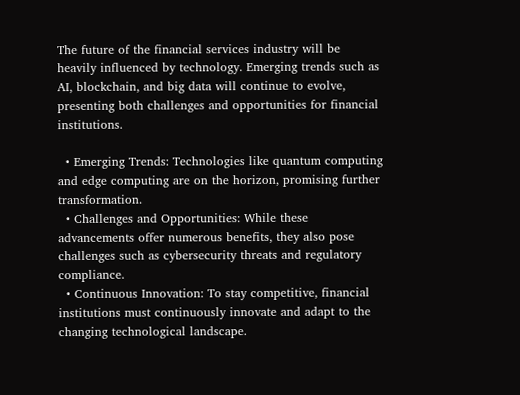The future of the financial services industry will be heavily influenced by technology. Emerging trends such as AI, blockchain, and big data will continue to evolve, presenting both challenges and opportunities for financial institutions.

  • Emerging Trends: Technologies like quantum computing and edge computing are on the horizon, promising further transformation.
  • Challenges and Opportunities: While these advancements offer numerous benefits, they also pose challenges such as cybersecurity threats and regulatory compliance.
  • Continuous Innovation: To stay competitive, financial institutions must continuously innovate and adapt to the changing technological landscape.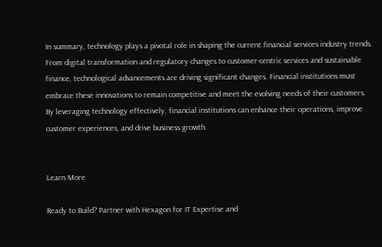In summary, technology plays a pivotal role in shaping the current financial services industry trends. From digital transformation and regulatory changes to customer-centric services and sustainable finance, technological advancements are driving significant changes. Financial institutions must embrace these innovations to remain competitive and meet the evolving needs of their customers. By leveraging technology effectively, financial institutions can enhance their operations, improve customer experiences, and drive business growth.


Learn More

Ready to Build? Partner with Hexagon for IT Expertise and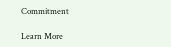Commitment

Learn More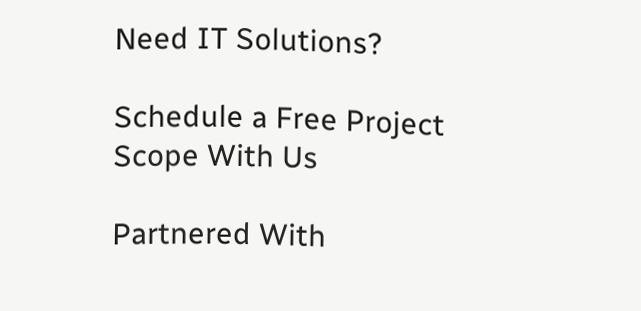Need IT Solutions?

Schedule a Free Project
Scope With Us

Partnered With